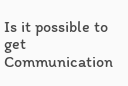Is it possible to get Communication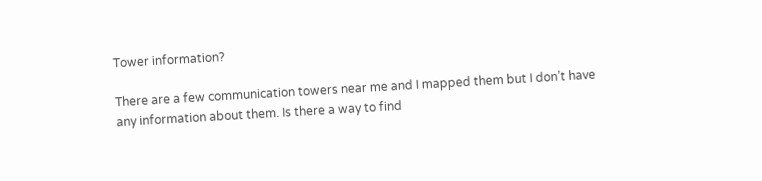Tower information?

There are a few communication towers near me and I mapped them but I don’t have any information about them. Is there a way to find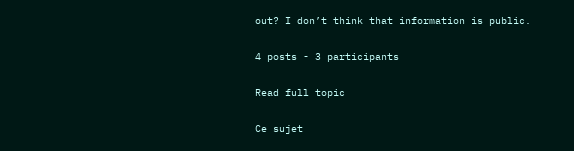out? I don’t think that information is public.

4 posts - 3 participants

Read full topic

Ce sujet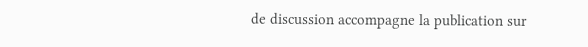de discussion accompagne la publication sur